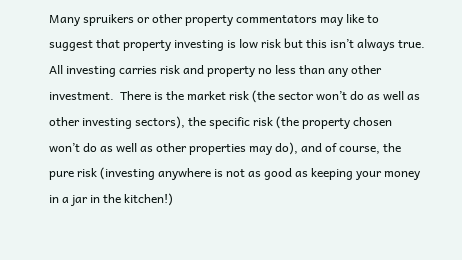Many spruikers or other property commentators may like to suggest that property investing is low risk but this isn’t always true.   All investing carries risk and property no less than any other investment.  There is the market risk (the sector won’t do as well as other investing sectors), the specific risk (the property chosen won’t do as well as other properties may do), and of course, the pure risk (investing anywhere is not as good as keeping your money in a jar in the kitchen!)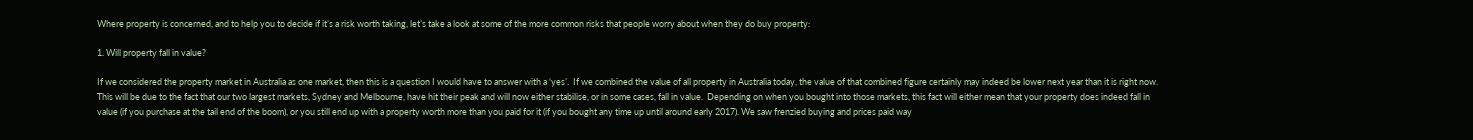Where property is concerned, and to help you to decide if it’s a risk worth taking, let’s take a look at some of the more common risks that people worry about when they do buy property:

1. Will property fall in value?

If we considered the property market in Australia as one market, then this is a question I would have to answer with a ‘yes’.  If we combined the value of all property in Australia today, the value of that combined figure certainly may indeed be lower next year than it is right now. This will be due to the fact that our two largest markets, Sydney and Melbourne, have hit their peak and will now either stabilise, or in some cases, fall in value.  Depending on when you bought into those markets, this fact will either mean that your property does indeed fall in value (if you purchase at the tail end of the boom), or you still end up with a property worth more than you paid for it (if you bought any time up until around early 2017). We saw frenzied buying and prices paid way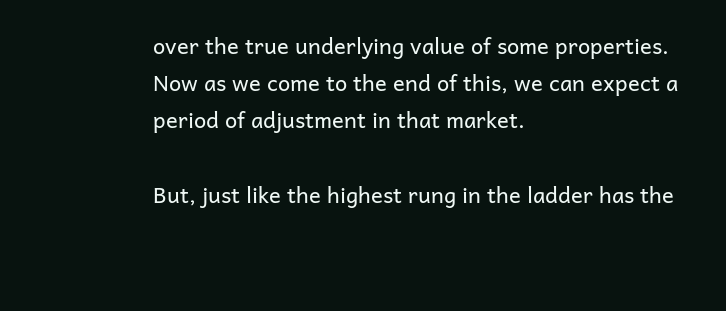over the true underlying value of some properties.  Now as we come to the end of this, we can expect a period of adjustment in that market.

But, just like the highest rung in the ladder has the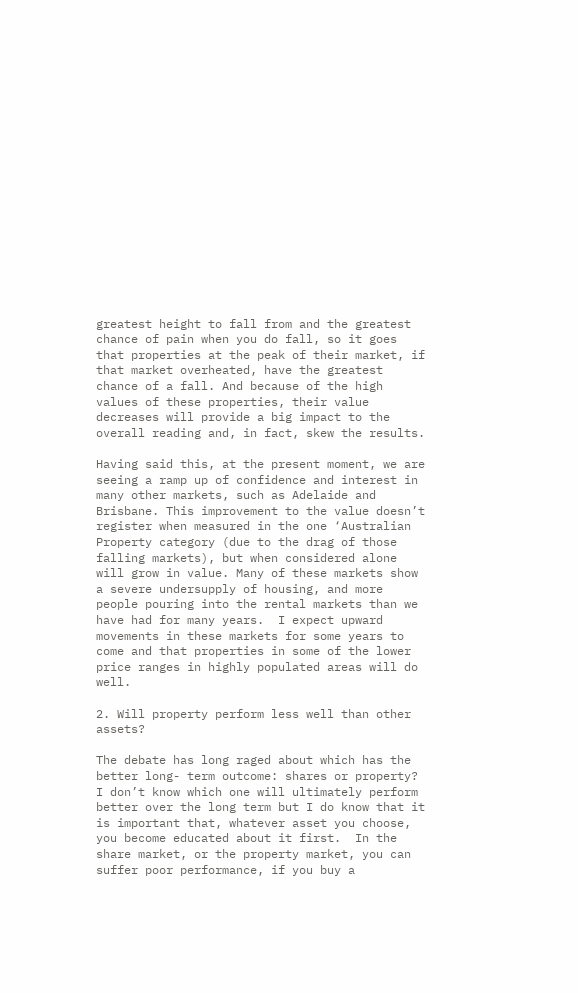greatest height to fall from and the greatest chance of pain when you do fall, so it goes that properties at the peak of their market, if that market overheated, have the greatest chance of a fall. And because of the high values of these properties, their value decreases will provide a big impact to the overall reading and, in fact, skew the results.

Having said this, at the present moment, we are seeing a ramp up of confidence and interest in many other markets, such as Adelaide and Brisbane. This improvement to the value doesn’t register when measured in the one ‘Australian Property category (due to the drag of those falling markets), but when considered alone will grow in value. Many of these markets show a severe undersupply of housing, and more people pouring into the rental markets than we have had for many years.  I expect upward movements in these markets for some years to come and that properties in some of the lower price ranges in highly populated areas will do well.

2. Will property perform less well than other assets?

The debate has long raged about which has the better long- term outcome: shares or property? I don’t know which one will ultimately perform better over the long term but I do know that it is important that, whatever asset you choose, you become educated about it first.  In the share market, or the property market, you can suffer poor performance, if you buy a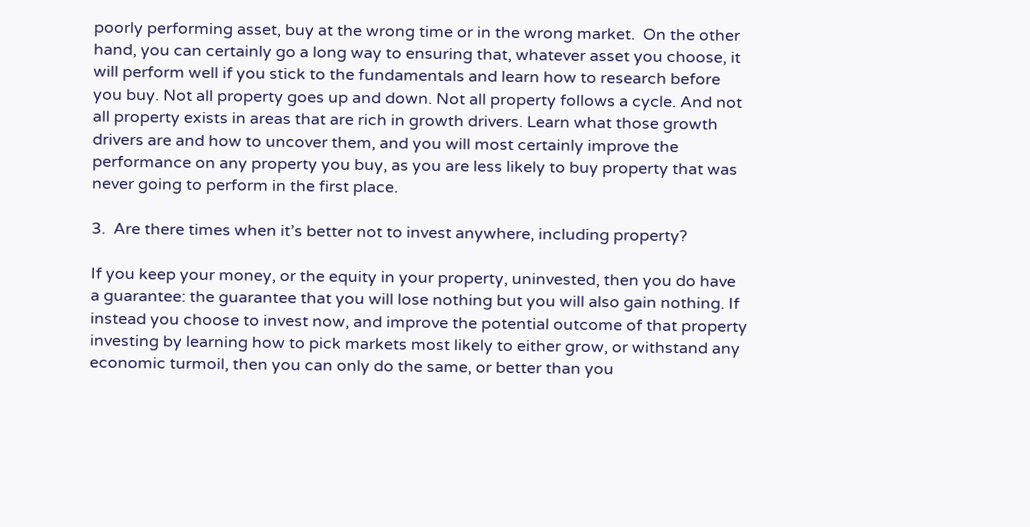poorly performing asset, buy at the wrong time or in the wrong market.  On the other hand, you can certainly go a long way to ensuring that, whatever asset you choose, it will perform well if you stick to the fundamentals and learn how to research before you buy. Not all property goes up and down. Not all property follows a cycle. And not all property exists in areas that are rich in growth drivers. Learn what those growth drivers are and how to uncover them, and you will most certainly improve the performance on any property you buy, as you are less likely to buy property that was never going to perform in the first place.

3.  Are there times when it’s better not to invest anywhere, including property?

If you keep your money, or the equity in your property, uninvested, then you do have a guarantee: the guarantee that you will lose nothing but you will also gain nothing. If instead you choose to invest now, and improve the potential outcome of that property investing by learning how to pick markets most likely to either grow, or withstand any economic turmoil, then you can only do the same, or better than you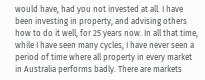would have, had you not invested at all. I have been investing in property, and advising others how to do it well, for 25 years now. In all that time, while I have seen many cycles, I have never seen a period of time where all property in every market in Australia performs badly. There are markets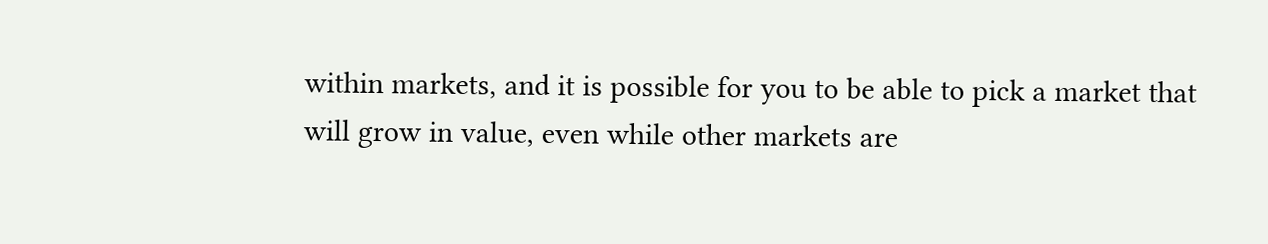within markets, and it is possible for you to be able to pick a market that will grow in value, even while other markets are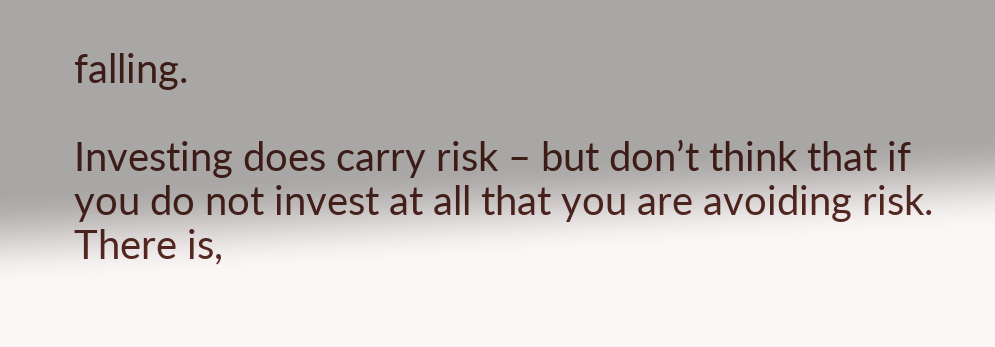falling.

Investing does carry risk – but don’t think that if you do not invest at all that you are avoiding risk. There is,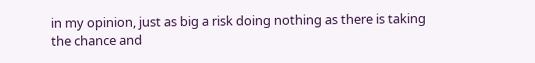in my opinion, just as big a risk doing nothing as there is taking the chance and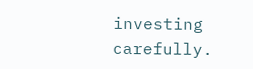investing carefully.